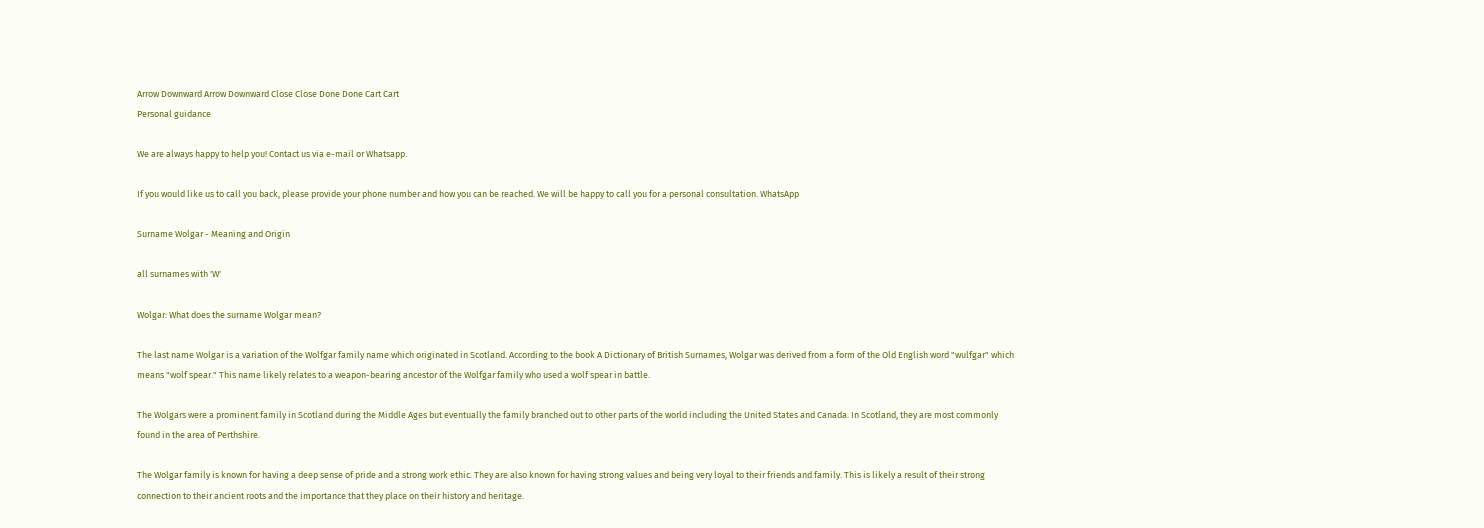Arrow Downward Arrow Downward Close Close Done Done Cart Cart
Personal guidance

We are always happy to help you! Contact us via e-mail or Whatsapp.

If you would like us to call you back, please provide your phone number and how you can be reached. We will be happy to call you for a personal consultation. WhatsApp

Surname Wolgar - Meaning and Origin

all surnames with 'W'

Wolgar: What does the surname Wolgar mean?

The last name Wolgar is a variation of the Wolfgar family name which originated in Scotland. According to the book A Dictionary of British Surnames, Wolgar was derived from a form of the Old English word "wulfgar" which means "wolf spear." This name likely relates to a weapon-bearing ancestor of the Wolfgar family who used a wolf spear in battle.

The Wolgars were a prominent family in Scotland during the Middle Ages but eventually the family branched out to other parts of the world including the United States and Canada. In Scotland, they are most commonly found in the area of Perthshire.

The Wolgar family is known for having a deep sense of pride and a strong work ethic. They are also known for having strong values and being very loyal to their friends and family. This is likely a result of their strong connection to their ancient roots and the importance that they place on their history and heritage.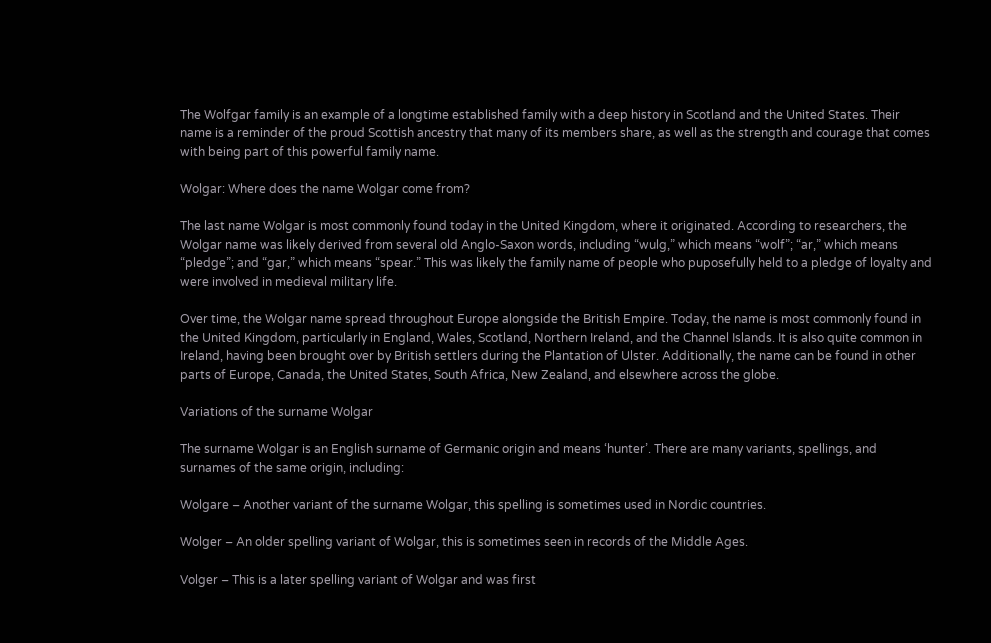The Wolfgar family is an example of a longtime established family with a deep history in Scotland and the United States. Their name is a reminder of the proud Scottish ancestry that many of its members share, as well as the strength and courage that comes with being part of this powerful family name.

Wolgar: Where does the name Wolgar come from?

The last name Wolgar is most commonly found today in the United Kingdom, where it originated. According to researchers, the Wolgar name was likely derived from several old Anglo-Saxon words, including “wulg,” which means “wolf”; “ar,” which means “pledge”; and “gar,” which means “spear.” This was likely the family name of people who puposefully held to a pledge of loyalty and were involved in medieval military life.

Over time, the Wolgar name spread throughout Europe alongside the British Empire. Today, the name is most commonly found in the United Kingdom, particularly in England, Wales, Scotland, Northern Ireland, and the Channel Islands. It is also quite common in Ireland, having been brought over by British settlers during the Plantation of Ulster. Additionally, the name can be found in other parts of Europe, Canada, the United States, South Africa, New Zealand, and elsewhere across the globe.

Variations of the surname Wolgar

The surname Wolgar is an English surname of Germanic origin and means ‘hunter’. There are many variants, spellings, and surnames of the same origin, including:

Wolgare – Another variant of the surname Wolgar, this spelling is sometimes used in Nordic countries.

Wolger – An older spelling variant of Wolgar, this is sometimes seen in records of the Middle Ages.

Volger – This is a later spelling variant of Wolgar and was first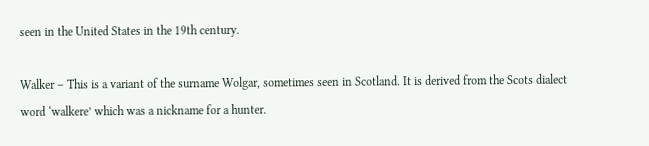seen in the United States in the 19th century.

Walker – This is a variant of the surname Wolgar, sometimes seen in Scotland. It is derived from the Scots dialect word ‘walkere’ which was a nickname for a hunter.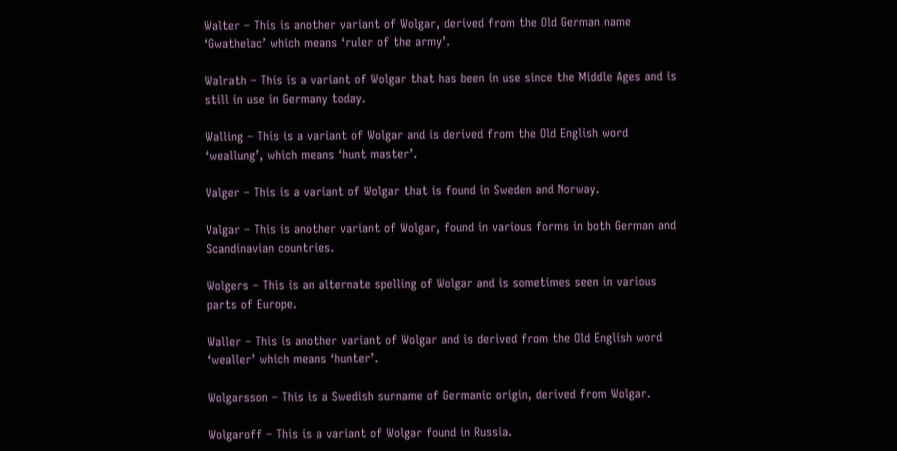Walter – This is another variant of Wolgar, derived from the Old German name ‘Gwathelac’ which means ‘ruler of the army’.

Walrath – This is a variant of Wolgar that has been in use since the Middle Ages and is still in use in Germany today.

Walling – This is a variant of Wolgar and is derived from the Old English word ‘weallung’, which means ‘hunt master’.

Valger – This is a variant of Wolgar that is found in Sweden and Norway.

Valgar – This is another variant of Wolgar, found in various forms in both German and Scandinavian countries.

Wolgers – This is an alternate spelling of Wolgar and is sometimes seen in various parts of Europe.

Waller – This is another variant of Wolgar and is derived from the Old English word ‘wealler’ which means ‘hunter’.

Wolgarsson – This is a Swedish surname of Germanic origin, derived from Wolgar.

Wolgaroff – This is a variant of Wolgar found in Russia.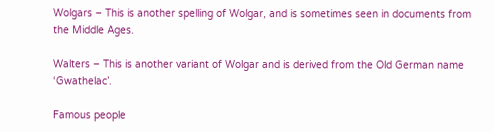Wolgars – This is another spelling of Wolgar, and is sometimes seen in documents from the Middle Ages.

Walters – This is another variant of Wolgar and is derived from the Old German name ‘Gwathelac’.

Famous people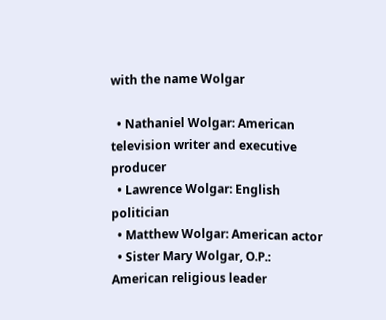with the name Wolgar

  • Nathaniel Wolgar: American television writer and executive producer
  • Lawrence Wolgar: English politician
  • Matthew Wolgar: American actor
  • Sister Mary Wolgar, O.P.: American religious leader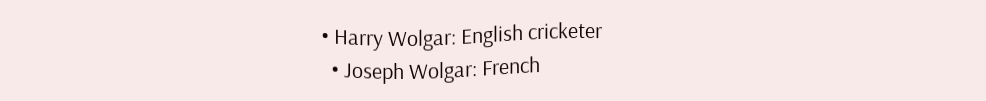• Harry Wolgar: English cricketer
  • Joseph Wolgar: French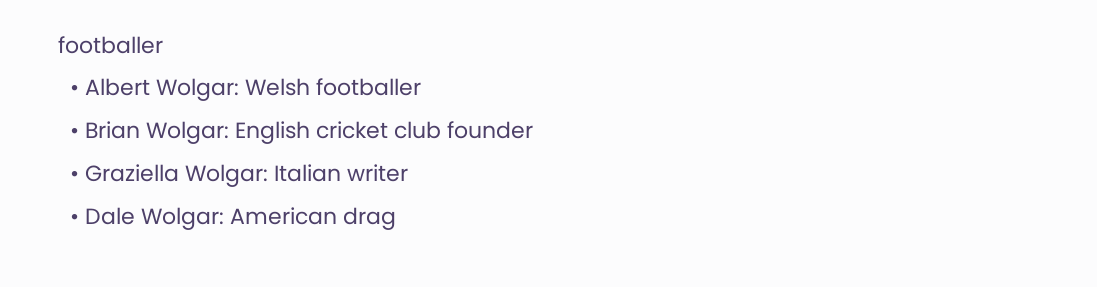footballer
  • Albert Wolgar: Welsh footballer
  • Brian Wolgar: English cricket club founder
  • Graziella Wolgar: Italian writer
  • Dale Wolgar: American drag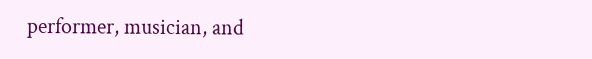performer, musician, and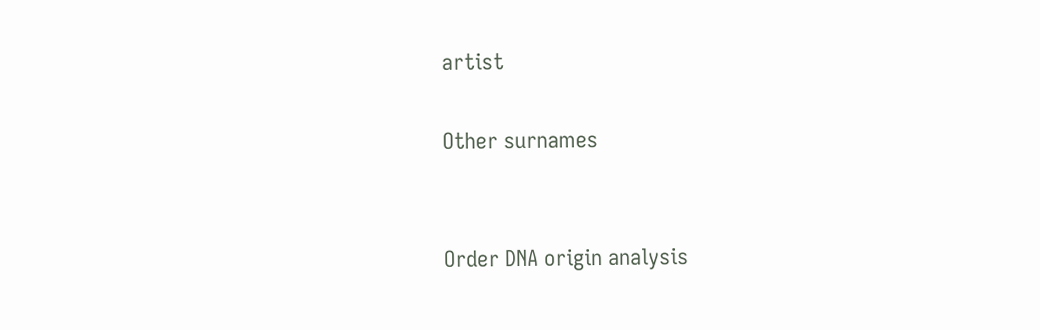artist

Other surnames


Order DNA origin analysis